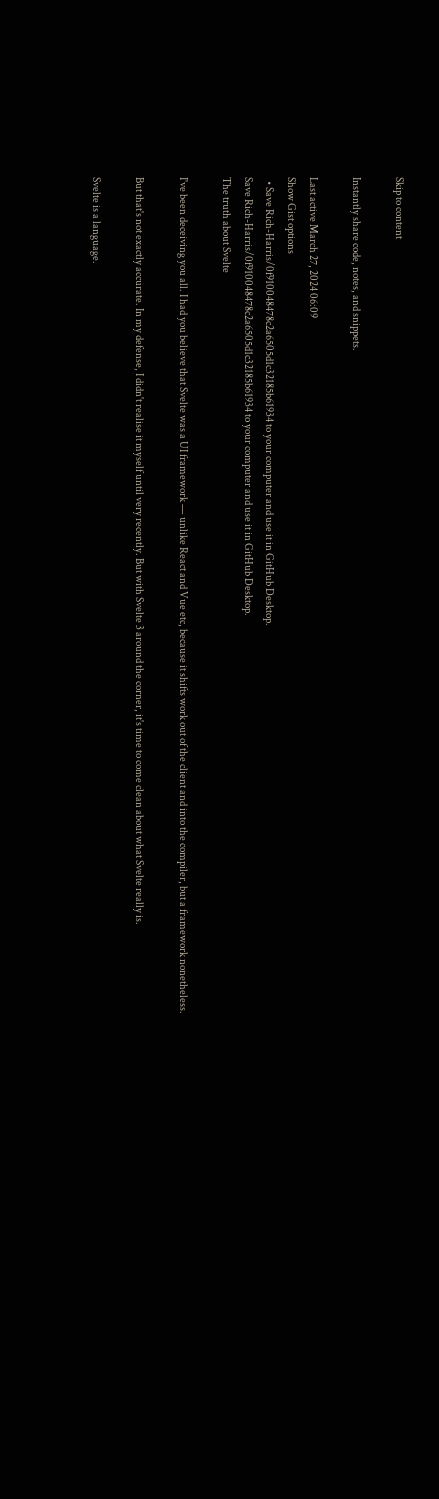Skip to content

Instantly share code, notes, and snippets.

Last active March 27, 2024 06:09
Show Gist options
  • Save Rich-Harris/0f910048478c2a6505d1c32185b61934 to your computer and use it in GitHub Desktop.
Save Rich-Harris/0f910048478c2a6505d1c32185b61934 to your computer and use it in GitHub Desktop.
The truth about Svelte

I've been deceiving you all. I had you believe that Svelte was a UI framework — unlike React and Vue etc, because it shifts work out of the client and into the compiler, but a framework nonetheless.

But that's not exactly accurate. In my defense, I didn't realise it myself until very recently. But with Svelte 3 around the corner, it's time to come clean about what Svelte really is.

Svelte is a language.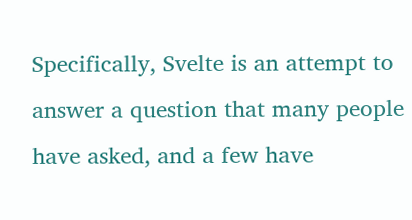Specifically, Svelte is an attempt to answer a question that many people have asked, and a few have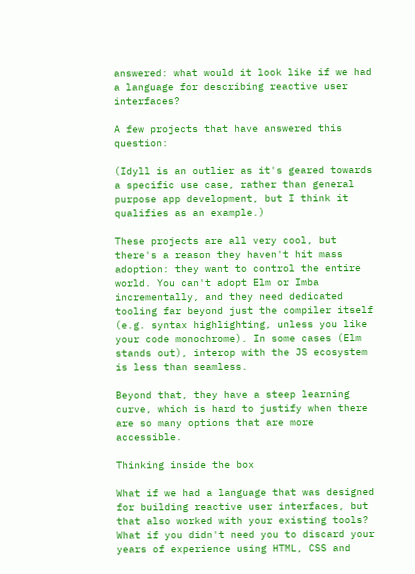answered: what would it look like if we had a language for describing reactive user interfaces?

A few projects that have answered this question:

(Idyll is an outlier as it's geared towards a specific use case, rather than general purpose app development, but I think it qualifies as an example.)

These projects are all very cool, but there's a reason they haven't hit mass adoption: they want to control the entire world. You can't adopt Elm or Imba incrementally, and they need dedicated tooling far beyond just the compiler itself (e.g. syntax highlighting, unless you like your code monochrome). In some cases (Elm stands out), interop with the JS ecosystem is less than seamless.

Beyond that, they have a steep learning curve, which is hard to justify when there are so many options that are more accessible.

Thinking inside the box

What if we had a language that was designed for building reactive user interfaces, but that also worked with your existing tools? What if you didn't need you to discard your years of experience using HTML, CSS and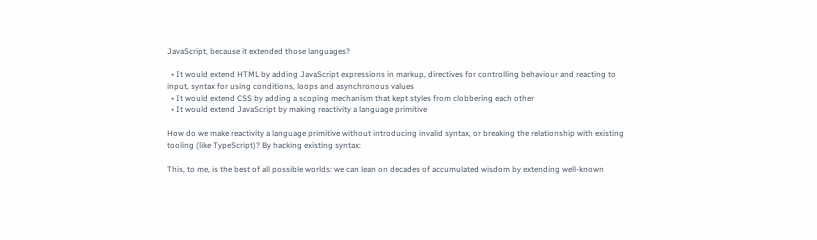JavaScript, because it extended those languages?

  • It would extend HTML by adding JavaScript expressions in markup, directives for controlling behaviour and reacting to input, syntax for using conditions, loops and asynchronous values
  • It would extend CSS by adding a scoping mechanism that kept styles from clobbering each other
  • It would extend JavaScript by making reactivity a language primitive

How do we make reactivity a language primitive without introducing invalid syntax, or breaking the relationship with existing tooling (like TypeScript)? By hacking existing syntax:

This, to me, is the best of all possible worlds: we can lean on decades of accumulated wisdom by extending well-known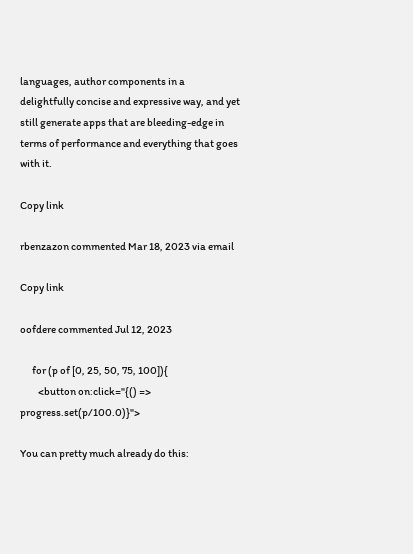languages, author components in a delightfully concise and expressive way, and yet still generate apps that are bleeding-edge in terms of performance and everything that goes with it.

Copy link

rbenzazon commented Mar 18, 2023 via email

Copy link

oofdere commented Jul 12, 2023

      for (p of [0, 25, 50, 75, 100]){
         <button on:click="{() => progress.set(p/100.0)}">

You can pretty much already do this: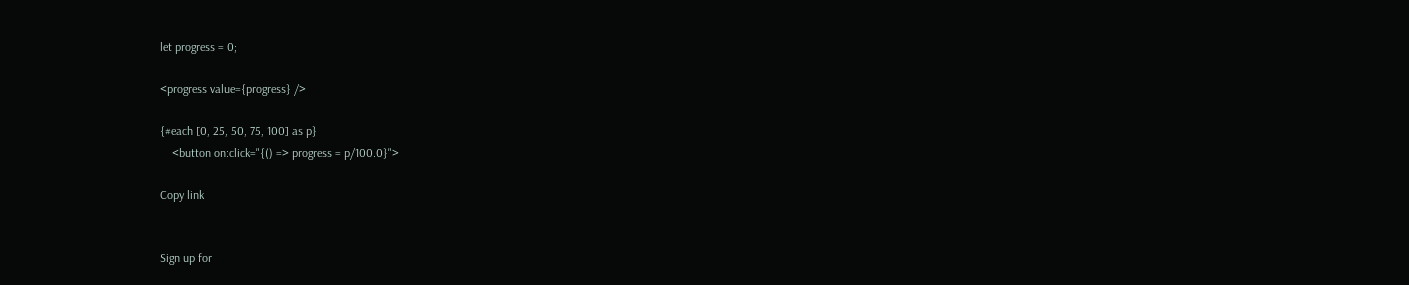let progress = 0;

<progress value={progress} />

{#each [0, 25, 50, 75, 100] as p}
    <button on:click="{() => progress = p/100.0}">

Copy link


Sign up for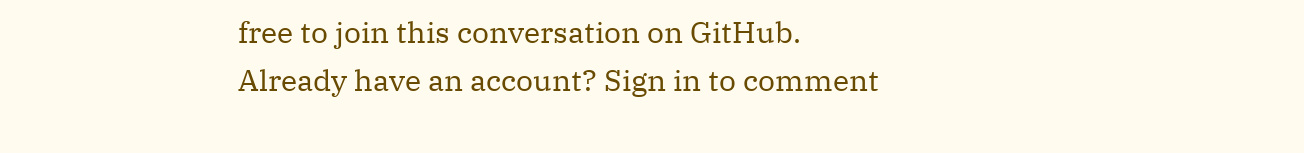free to join this conversation on GitHub. Already have an account? Sign in to comment